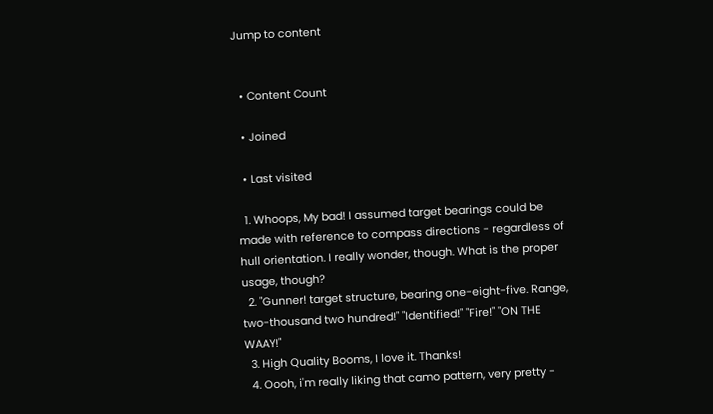Jump to content


  • Content Count

  • Joined

  • Last visited

  1. Whoops, My bad! I assumed target bearings could be made with reference to compass directions - regardless of hull orientation. I really wonder, though. What is the proper usage, though?
  2. "Gunner! target structure, bearing one-eight-five. Range, two-thousand two hundred!" "Identified!" "Fire!" "ON THE WAAY!"
  3. High Quality Booms, I love it. Thanks!
  4. Oooh, i'm really liking that camo pattern, very pretty -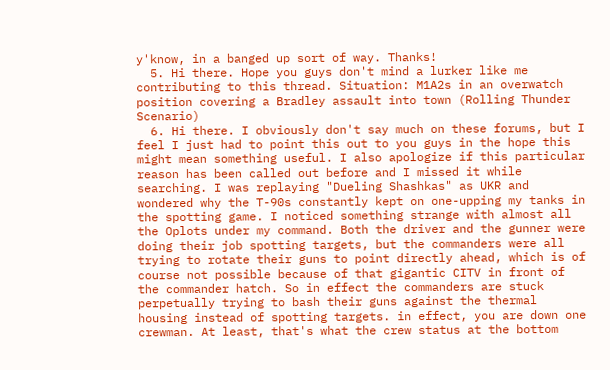y'know, in a banged up sort of way. Thanks!
  5. Hi there. Hope you guys don't mind a lurker like me contributing to this thread. Situation: M1A2s in an overwatch position covering a Bradley assault into town (Rolling Thunder Scenario)
  6. Hi there. I obviously don't say much on these forums, but I feel I just had to point this out to you guys in the hope this might mean something useful. I also apologize if this particular reason has been called out before and I missed it while searching. I was replaying "Dueling Shashkas" as UKR and wondered why the T-90s constantly kept on one-upping my tanks in the spotting game. I noticed something strange with almost all the Oplots under my command. Both the driver and the gunner were doing their job spotting targets, but the commanders were all trying to rotate their guns to point directly ahead, which is of course not possible because of that gigantic CITV in front of the commander hatch. So in effect the commanders are stuck perpetually trying to bash their guns against the thermal housing instead of spotting targets. in effect, you are down one crewman. At least, that's what the crew status at the bottom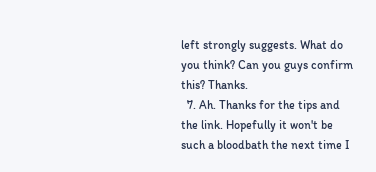left strongly suggests. What do you think? Can you guys confirm this? Thanks.
  7. Ah. Thanks for the tips and the link. Hopefully it won't be such a bloodbath the next time I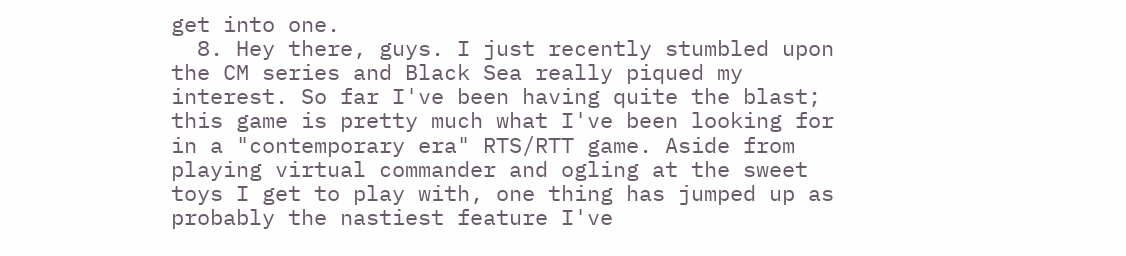get into one.
  8. Hey there, guys. I just recently stumbled upon the CM series and Black Sea really piqued my interest. So far I've been having quite the blast; this game is pretty much what I've been looking for in a "contemporary era" RTS/RTT game. Aside from playing virtual commander and ogling at the sweet toys I get to play with, one thing has jumped up as probably the nastiest feature I've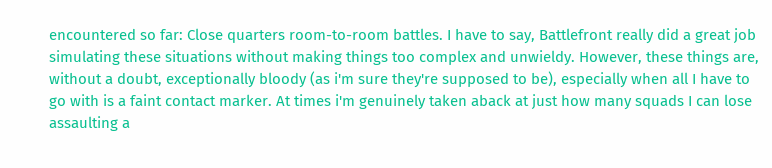encountered so far: Close quarters room-to-room battles. I have to say, Battlefront really did a great job simulating these situations without making things too complex and unwieldy. However, these things are, without a doubt, exceptionally bloody (as i'm sure they're supposed to be), especially when all I have to go with is a faint contact marker. At times i'm genuinely taken aback at just how many squads I can lose assaulting a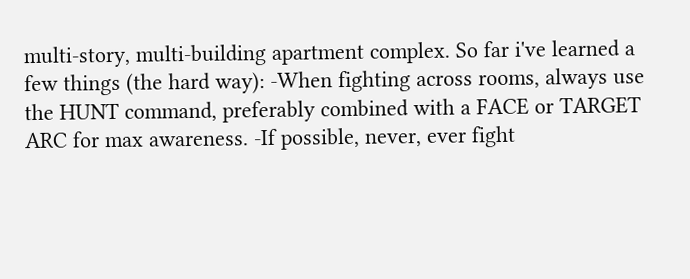multi-story, multi-building apartment complex. So far i've learned a few things (the hard way): -When fighting across rooms, always use the HUNT command, preferably combined with a FACE or TARGET ARC for max awareness. -If possible, never, ever fight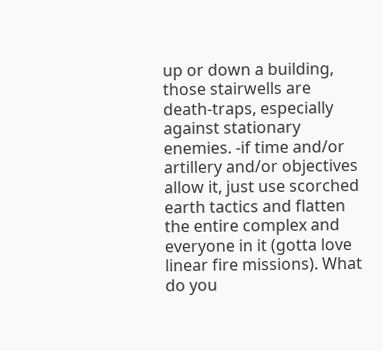up or down a building, those stairwells are death-traps, especially against stationary enemies. -if time and/or artillery and/or objectives allow it, just use scorched earth tactics and flatten the entire complex and everyone in it (gotta love linear fire missions). What do you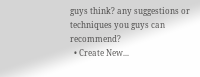guys think? any suggestions or techniques you guys can recommend?
  • Create New...